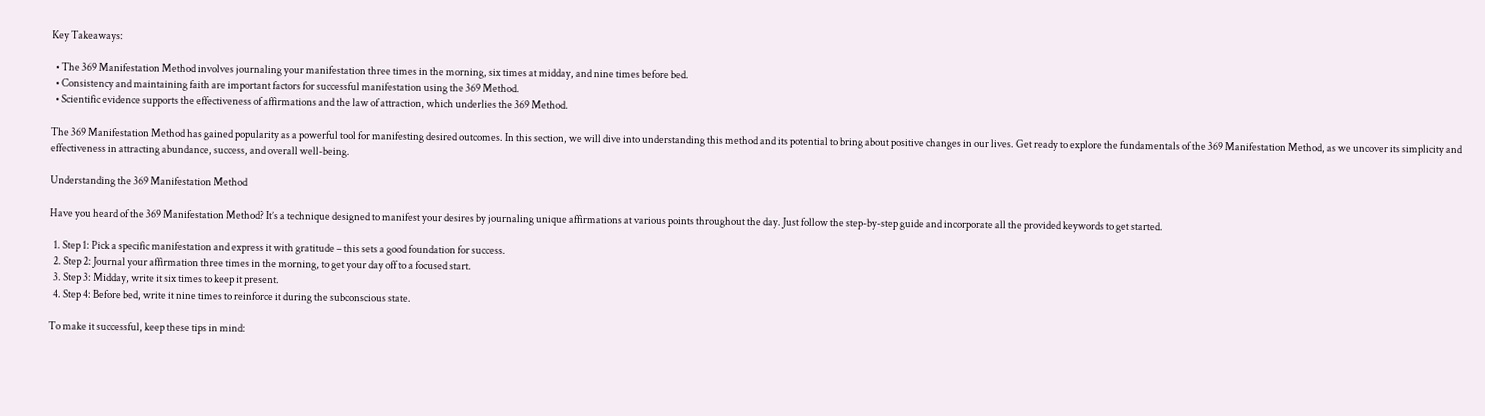Key Takeaways:

  • The 369 Manifestation Method involves journaling your manifestation three times in the morning, six times at midday, and nine times before bed.
  • Consistency and maintaining faith are important factors for successful manifestation using the 369 Method.
  • Scientific evidence supports the effectiveness of affirmations and the law of attraction, which underlies the 369 Method.

The 369 Manifestation Method has gained popularity as a powerful tool for manifesting desired outcomes. In this section, we will dive into understanding this method and its potential to bring about positive changes in our lives. Get ready to explore the fundamentals of the 369 Manifestation Method, as we uncover its simplicity and effectiveness in attracting abundance, success, and overall well-being.

Understanding the 369 Manifestation Method

Have you heard of the 369 Manifestation Method? It’s a technique designed to manifest your desires by journaling unique affirmations at various points throughout the day. Just follow the step-by-step guide and incorporate all the provided keywords to get started.

  1. Step 1: Pick a specific manifestation and express it with gratitude – this sets a good foundation for success.
  2. Step 2: Journal your affirmation three times in the morning, to get your day off to a focused start.
  3. Step 3: Midday, write it six times to keep it present.
  4. Step 4: Before bed, write it nine times to reinforce it during the subconscious state.

To make it successful, keep these tips in mind: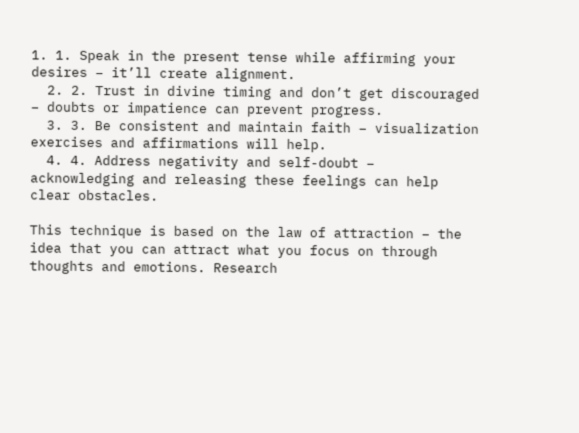1. 1. Speak in the present tense while affirming your desires – it’ll create alignment.
  2. 2. Trust in divine timing and don’t get discouraged – doubts or impatience can prevent progress.
  3. 3. Be consistent and maintain faith – visualization exercises and affirmations will help.
  4. 4. Address negativity and self-doubt – acknowledging and releasing these feelings can help clear obstacles.

This technique is based on the law of attraction – the idea that you can attract what you focus on through thoughts and emotions. Research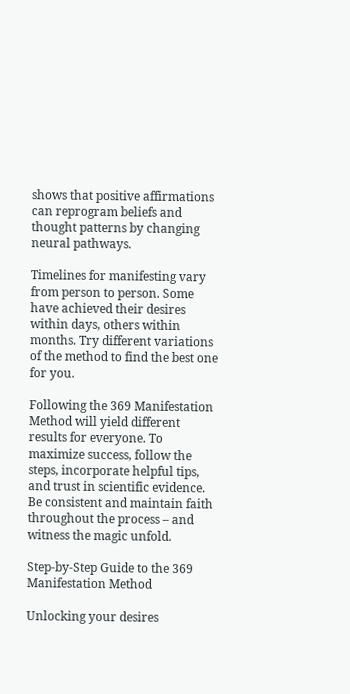shows that positive affirmations can reprogram beliefs and thought patterns by changing neural pathways.

Timelines for manifesting vary from person to person. Some have achieved their desires within days, others within months. Try different variations of the method to find the best one for you.

Following the 369 Manifestation Method will yield different results for everyone. To maximize success, follow the steps, incorporate helpful tips, and trust in scientific evidence. Be consistent and maintain faith throughout the process – and witness the magic unfold.

Step-by-Step Guide to the 369 Manifestation Method

Unlocking your desires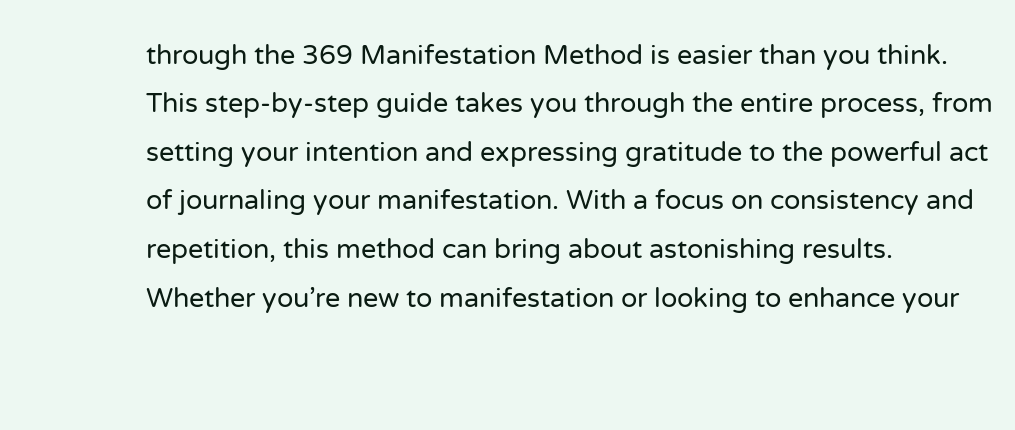through the 369 Manifestation Method is easier than you think. This step-by-step guide takes you through the entire process, from setting your intention and expressing gratitude to the powerful act of journaling your manifestation. With a focus on consistency and repetition, this method can bring about astonishing results. Whether you’re new to manifestation or looking to enhance your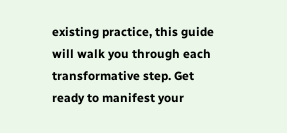existing practice, this guide will walk you through each transformative step. Get ready to manifest your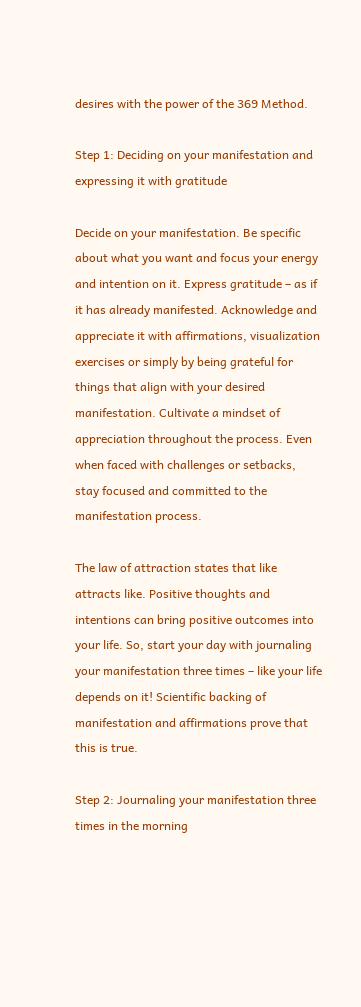desires with the power of the 369 Method.

Step 1: Deciding on your manifestation and expressing it with gratitude

Decide on your manifestation. Be specific about what you want and focus your energy and intention on it. Express gratitude – as if it has already manifested. Acknowledge and appreciate it with affirmations, visualization exercises or simply by being grateful for things that align with your desired manifestation. Cultivate a mindset of appreciation throughout the process. Even when faced with challenges or setbacks, stay focused and committed to the manifestation process.

The law of attraction states that like attracts like. Positive thoughts and intentions can bring positive outcomes into your life. So, start your day with journaling your manifestation three times – like your life depends on it! Scientific backing of manifestation and affirmations prove that this is true.

Step 2: Journaling your manifestation three times in the morning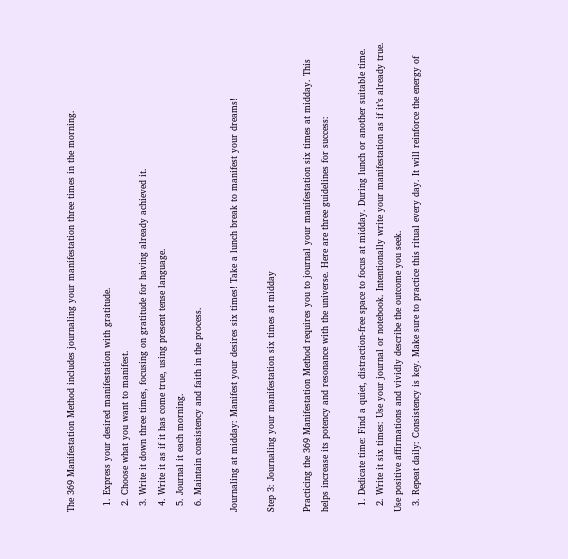The 369 Manifestation Method includes journaling your manifestation three times in the morning.

  1. Express your desired manifestation with gratitude.
  2. Choose what you want to manifest.
  3. Write it down three times, focusing on gratitude for having already achieved it.
  4. Write it as if it has come true, using present tense language.
  5. Journal it each morning.
  6. Maintain consistency and faith in the process.

Journaling at midday: Manifest your desires six times! Take a lunch break to manifest your dreams!

Step 3: Journaling your manifestation six times at midday

Practicing the 369 Manifestation Method requires you to journal your manifestation six times at midday. This helps increase its potency and resonance with the universe. Here are three guidelines for success:

  1. Dedicate time: Find a quiet, distraction-free space to focus at midday. During lunch or another suitable time.
  2. Write it six times: Use your journal or notebook. Intentionally write your manifestation as if it’s already true. Use positive affirmations and vividly describe the outcome you seek.
  3. Repeat daily: Consistency is key. Make sure to practice this ritual every day. It will reinforce the energy of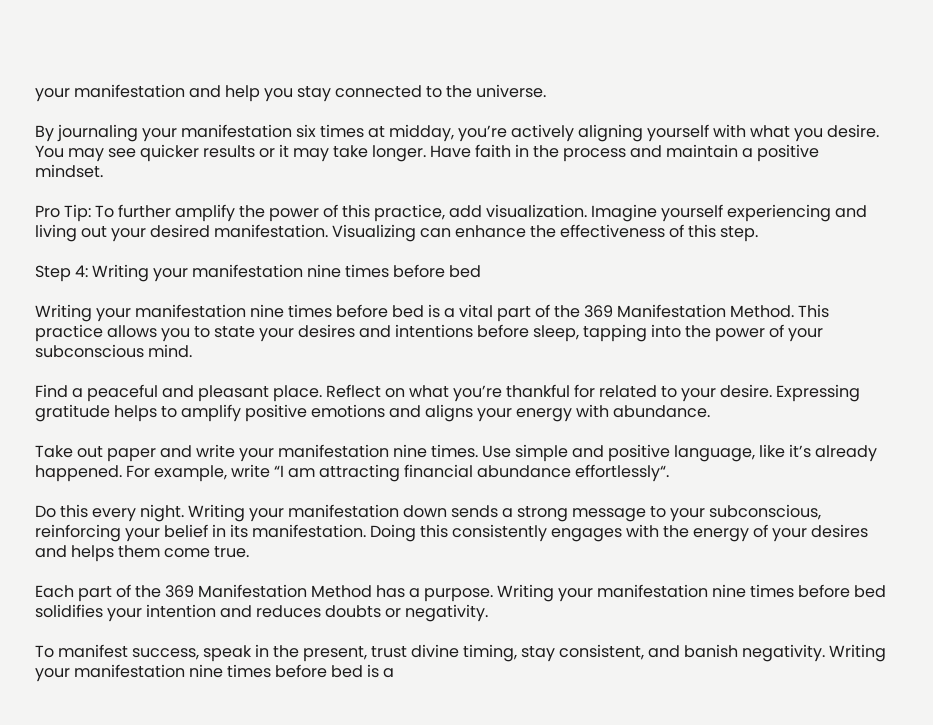your manifestation and help you stay connected to the universe.

By journaling your manifestation six times at midday, you’re actively aligning yourself with what you desire. You may see quicker results or it may take longer. Have faith in the process and maintain a positive mindset.

Pro Tip: To further amplify the power of this practice, add visualization. Imagine yourself experiencing and living out your desired manifestation. Visualizing can enhance the effectiveness of this step.

Step 4: Writing your manifestation nine times before bed

Writing your manifestation nine times before bed is a vital part of the 369 Manifestation Method. This practice allows you to state your desires and intentions before sleep, tapping into the power of your subconscious mind.

Find a peaceful and pleasant place. Reflect on what you’re thankful for related to your desire. Expressing gratitude helps to amplify positive emotions and aligns your energy with abundance.

Take out paper and write your manifestation nine times. Use simple and positive language, like it’s already happened. For example, write “I am attracting financial abundance effortlessly“.

Do this every night. Writing your manifestation down sends a strong message to your subconscious, reinforcing your belief in its manifestation. Doing this consistently engages with the energy of your desires and helps them come true.

Each part of the 369 Manifestation Method has a purpose. Writing your manifestation nine times before bed solidifies your intention and reduces doubts or negativity.

To manifest success, speak in the present, trust divine timing, stay consistent, and banish negativity. Writing your manifestation nine times before bed is a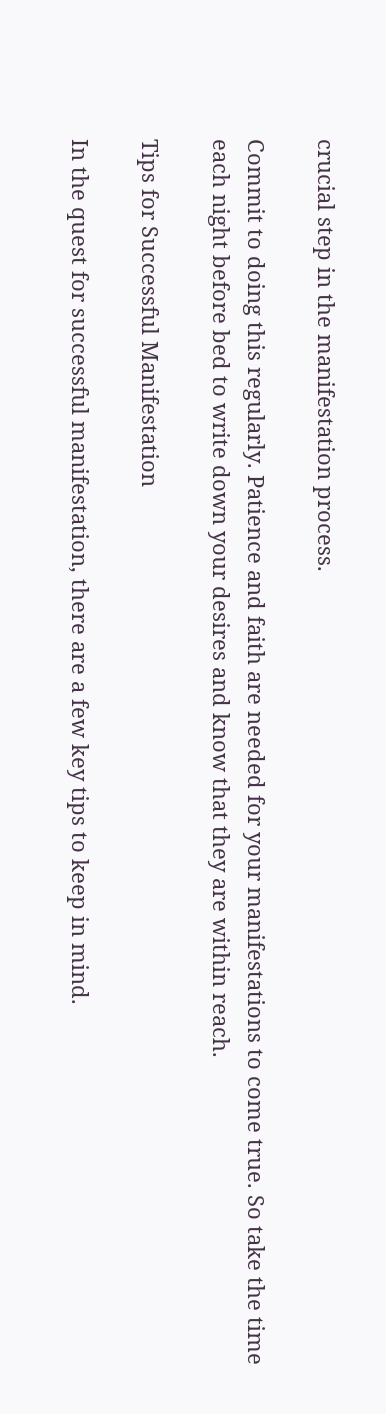crucial step in the manifestation process.

Commit to doing this regularly. Patience and faith are needed for your manifestations to come true. So take the time each night before bed to write down your desires and know that they are within reach.

Tips for Successful Manifestation

In the quest for successful manifestation, there are a few key tips to keep in mind.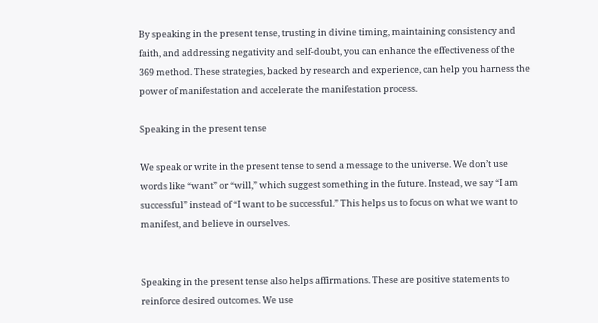By speaking in the present tense, trusting in divine timing, maintaining consistency and faith, and addressing negativity and self-doubt, you can enhance the effectiveness of the 369 method. These strategies, backed by research and experience, can help you harness the power of manifestation and accelerate the manifestation process.

Speaking in the present tense

We speak or write in the present tense to send a message to the universe. We don’t use words like “want” or “will,” which suggest something in the future. Instead, we say “I am successful” instead of “I want to be successful.” This helps us to focus on what we want to manifest, and believe in ourselves.


Speaking in the present tense also helps affirmations. These are positive statements to reinforce desired outcomes. We use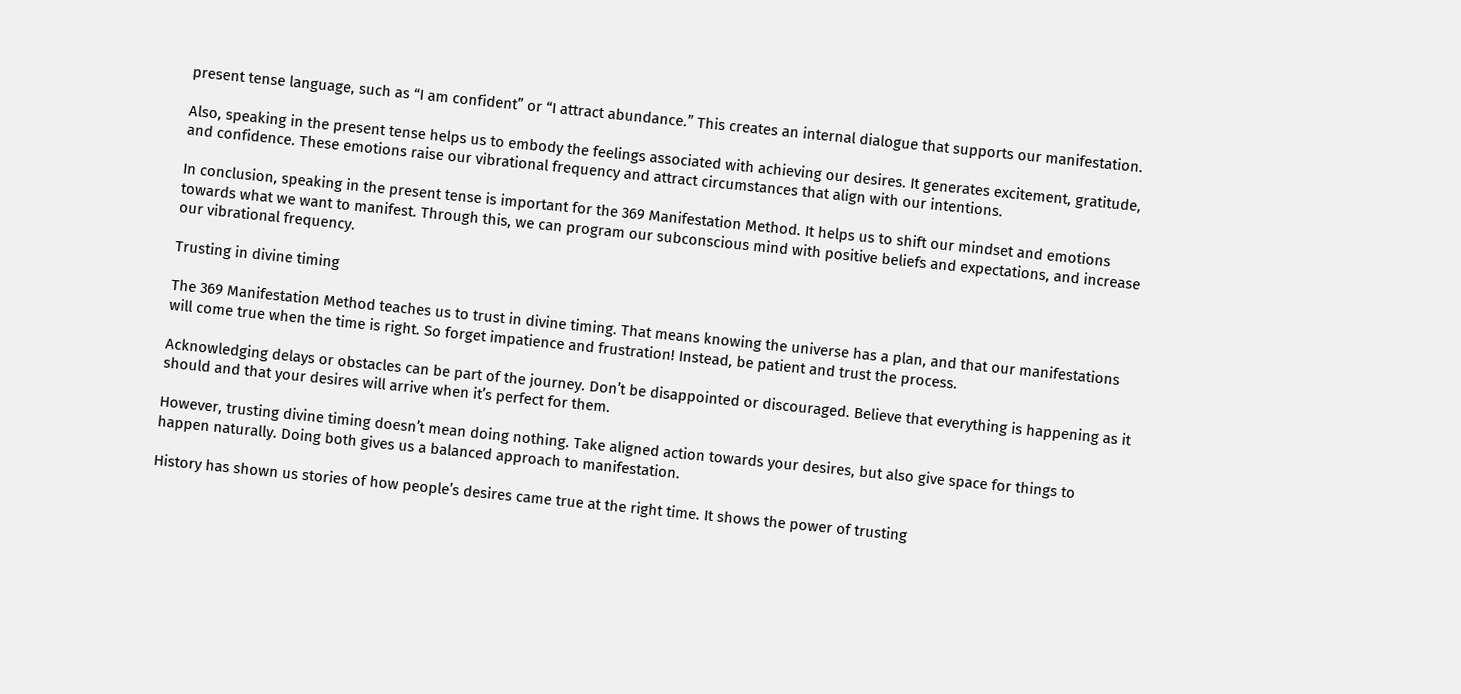present tense language, such as “I am confident” or “I attract abundance.” This creates an internal dialogue that supports our manifestation.

Also, speaking in the present tense helps us to embody the feelings associated with achieving our desires. It generates excitement, gratitude, and confidence. These emotions raise our vibrational frequency and attract circumstances that align with our intentions.

In conclusion, speaking in the present tense is important for the 369 Manifestation Method. It helps us to shift our mindset and emotions towards what we want to manifest. Through this, we can program our subconscious mind with positive beliefs and expectations, and increase our vibrational frequency.

Trusting in divine timing

The 369 Manifestation Method teaches us to trust in divine timing. That means knowing the universe has a plan, and that our manifestations will come true when the time is right. So forget impatience and frustration! Instead, be patient and trust the process.

Acknowledging delays or obstacles can be part of the journey. Don’t be disappointed or discouraged. Believe that everything is happening as it should and that your desires will arrive when it’s perfect for them.

However, trusting divine timing doesn’t mean doing nothing. Take aligned action towards your desires, but also give space for things to happen naturally. Doing both gives us a balanced approach to manifestation.

History has shown us stories of how people’s desires came true at the right time. It shows the power of trusting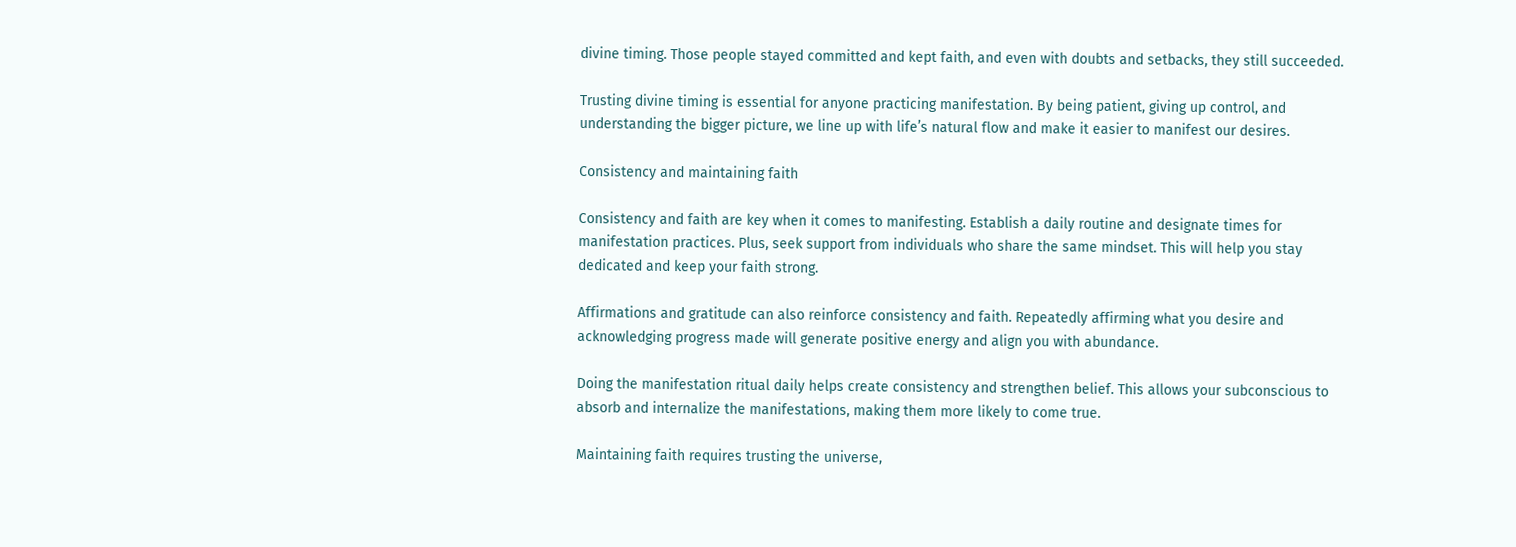divine timing. Those people stayed committed and kept faith, and even with doubts and setbacks, they still succeeded.

Trusting divine timing is essential for anyone practicing manifestation. By being patient, giving up control, and understanding the bigger picture, we line up with life’s natural flow and make it easier to manifest our desires.

Consistency and maintaining faith

Consistency and faith are key when it comes to manifesting. Establish a daily routine and designate times for manifestation practices. Plus, seek support from individuals who share the same mindset. This will help you stay dedicated and keep your faith strong.

Affirmations and gratitude can also reinforce consistency and faith. Repeatedly affirming what you desire and acknowledging progress made will generate positive energy and align you with abundance.

Doing the manifestation ritual daily helps create consistency and strengthen belief. This allows your subconscious to absorb and internalize the manifestations, making them more likely to come true.

Maintaining faith requires trusting the universe,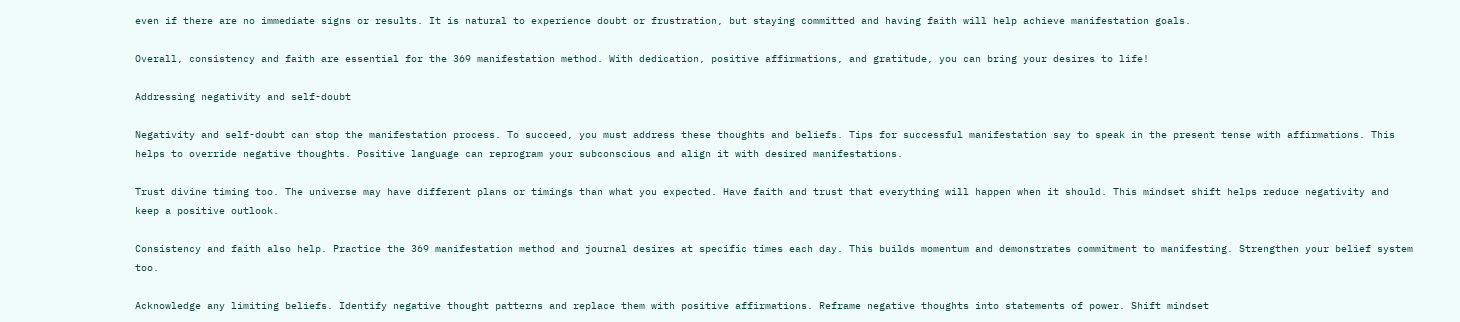even if there are no immediate signs or results. It is natural to experience doubt or frustration, but staying committed and having faith will help achieve manifestation goals.

Overall, consistency and faith are essential for the 369 manifestation method. With dedication, positive affirmations, and gratitude, you can bring your desires to life!

Addressing negativity and self-doubt

Negativity and self-doubt can stop the manifestation process. To succeed, you must address these thoughts and beliefs. Tips for successful manifestation say to speak in the present tense with affirmations. This helps to override negative thoughts. Positive language can reprogram your subconscious and align it with desired manifestations.

Trust divine timing too. The universe may have different plans or timings than what you expected. Have faith and trust that everything will happen when it should. This mindset shift helps reduce negativity and keep a positive outlook.

Consistency and faith also help. Practice the 369 manifestation method and journal desires at specific times each day. This builds momentum and demonstrates commitment to manifesting. Strengthen your belief system too.

Acknowledge any limiting beliefs. Identify negative thought patterns and replace them with positive affirmations. Reframe negative thoughts into statements of power. Shift mindset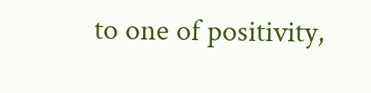to one of positivity,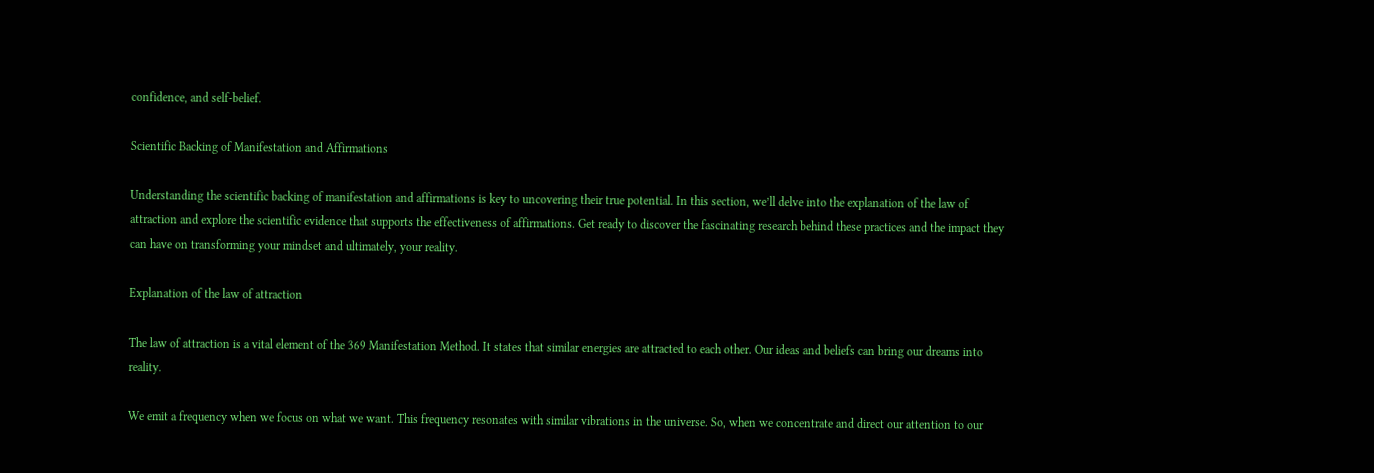confidence, and self-belief.

Scientific Backing of Manifestation and Affirmations

Understanding the scientific backing of manifestation and affirmations is key to uncovering their true potential. In this section, we’ll delve into the explanation of the law of attraction and explore the scientific evidence that supports the effectiveness of affirmations. Get ready to discover the fascinating research behind these practices and the impact they can have on transforming your mindset and ultimately, your reality.

Explanation of the law of attraction

The law of attraction is a vital element of the 369 Manifestation Method. It states that similar energies are attracted to each other. Our ideas and beliefs can bring our dreams into reality.

We emit a frequency when we focus on what we want. This frequency resonates with similar vibrations in the universe. So, when we concentrate and direct our attention to our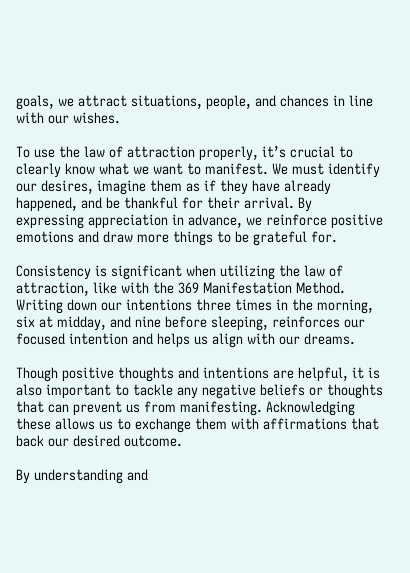goals, we attract situations, people, and chances in line with our wishes.

To use the law of attraction properly, it’s crucial to clearly know what we want to manifest. We must identify our desires, imagine them as if they have already happened, and be thankful for their arrival. By expressing appreciation in advance, we reinforce positive emotions and draw more things to be grateful for.

Consistency is significant when utilizing the law of attraction, like with the 369 Manifestation Method. Writing down our intentions three times in the morning, six at midday, and nine before sleeping, reinforces our focused intention and helps us align with our dreams.

Though positive thoughts and intentions are helpful, it is also important to tackle any negative beliefs or thoughts that can prevent us from manifesting. Acknowledging these allows us to exchange them with affirmations that back our desired outcome.

By understanding and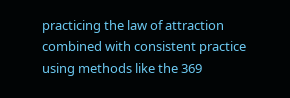practicing the law of attraction combined with consistent practice using methods like the 369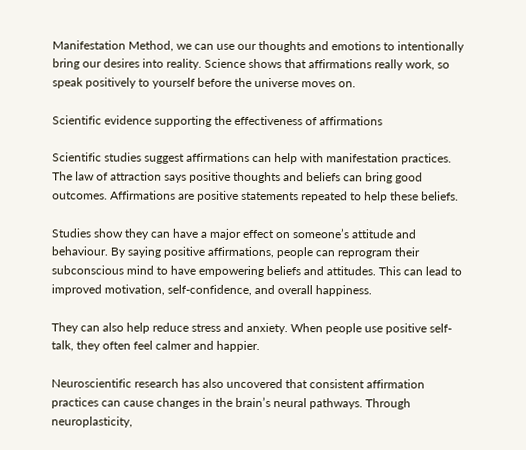Manifestation Method, we can use our thoughts and emotions to intentionally bring our desires into reality. Science shows that affirmations really work, so speak positively to yourself before the universe moves on.

Scientific evidence supporting the effectiveness of affirmations

Scientific studies suggest affirmations can help with manifestation practices. The law of attraction says positive thoughts and beliefs can bring good outcomes. Affirmations are positive statements repeated to help these beliefs.

Studies show they can have a major effect on someone’s attitude and behaviour. By saying positive affirmations, people can reprogram their subconscious mind to have empowering beliefs and attitudes. This can lead to improved motivation, self-confidence, and overall happiness.

They can also help reduce stress and anxiety. When people use positive self-talk, they often feel calmer and happier.

Neuroscientific research has also uncovered that consistent affirmation practices can cause changes in the brain’s neural pathways. Through neuroplasticity,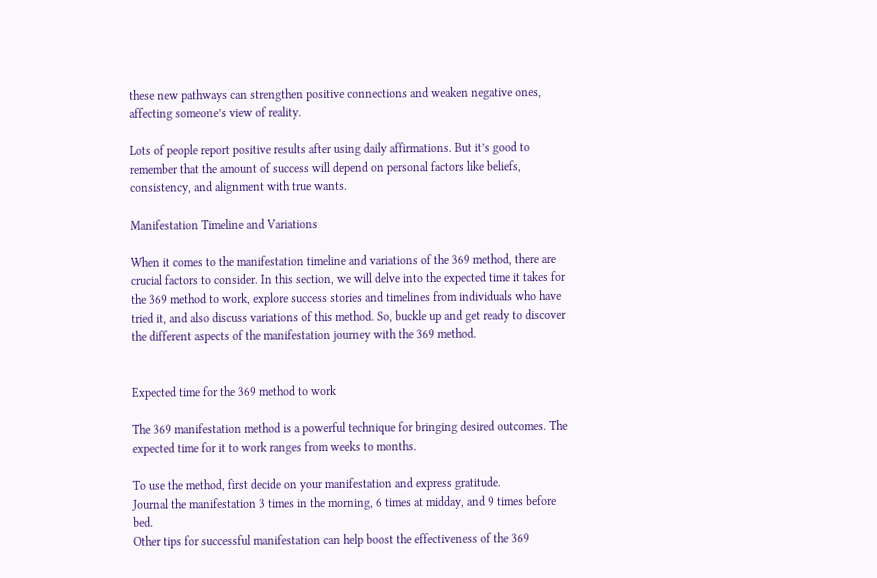these new pathways can strengthen positive connections and weaken negative ones, affecting someone’s view of reality.

Lots of people report positive results after using daily affirmations. But it’s good to remember that the amount of success will depend on personal factors like beliefs, consistency, and alignment with true wants.

Manifestation Timeline and Variations

When it comes to the manifestation timeline and variations of the 369 method, there are crucial factors to consider. In this section, we will delve into the expected time it takes for the 369 method to work, explore success stories and timelines from individuals who have tried it, and also discuss variations of this method. So, buckle up and get ready to discover the different aspects of the manifestation journey with the 369 method.


Expected time for the 369 method to work

The 369 manifestation method is a powerful technique for bringing desired outcomes. The expected time for it to work ranges from weeks to months.

To use the method, first decide on your manifestation and express gratitude.
Journal the manifestation 3 times in the morning, 6 times at midday, and 9 times before bed.
Other tips for successful manifestation can help boost the effectiveness of the 369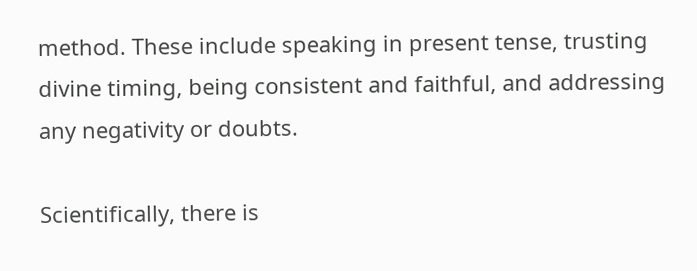method. These include speaking in present tense, trusting divine timing, being consistent and faithful, and addressing any negativity or doubts.

Scientifically, there is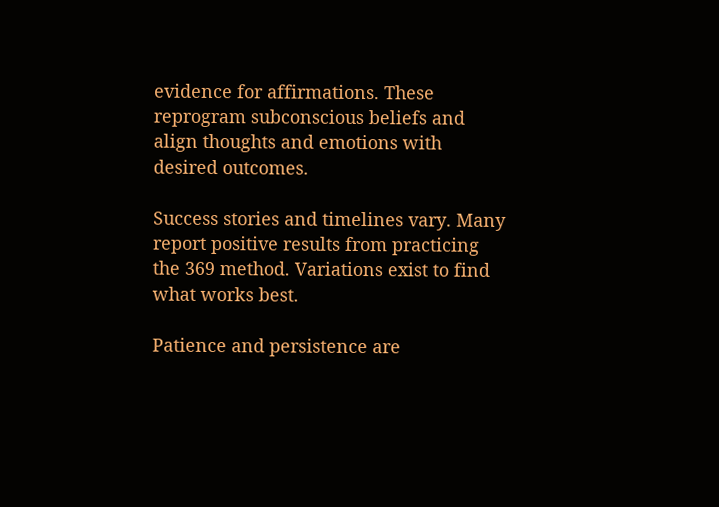evidence for affirmations. These reprogram subconscious beliefs and align thoughts and emotions with desired outcomes.

Success stories and timelines vary. Many report positive results from practicing the 369 method. Variations exist to find what works best.

Patience and persistence are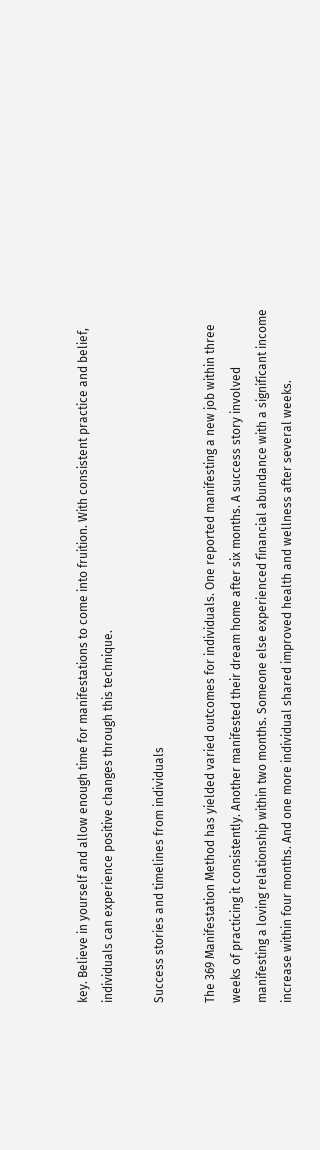key. Believe in yourself and allow enough time for manifestations to come into fruition. With consistent practice and belief, individuals can experience positive changes through this technique.

Success stories and timelines from individuals

The 369 Manifestation Method has yielded varied outcomes for individuals. One reported manifesting a new job within three weeks of practicing it consistently. Another manifested their dream home after six months. A success story involved manifesting a loving relationship within two months. Someone else experienced financial abundance with a significant income increase within four months. And one more individual shared improved health and wellness after several weeks.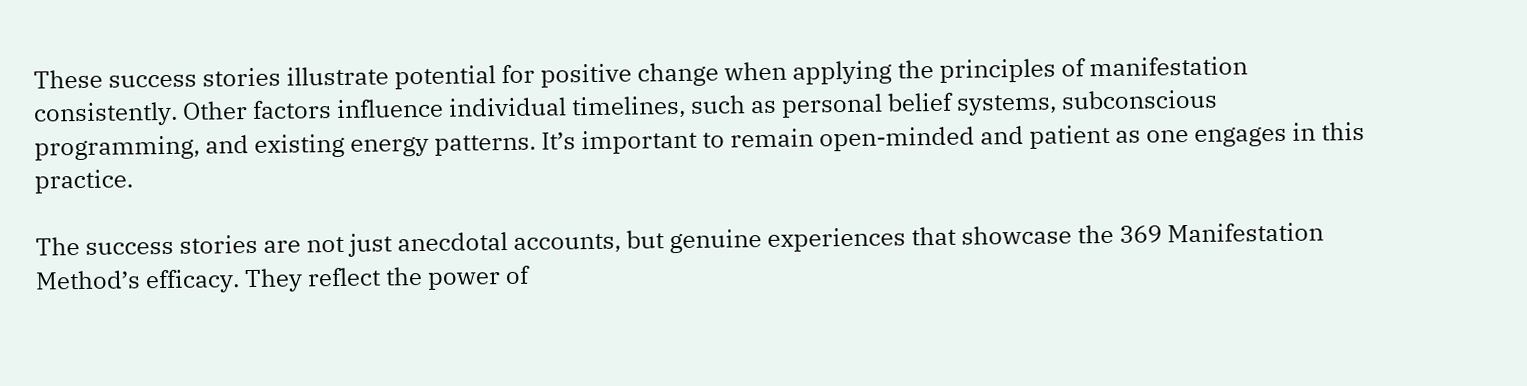These success stories illustrate potential for positive change when applying the principles of manifestation consistently. Other factors influence individual timelines, such as personal belief systems, subconscious programming, and existing energy patterns. It’s important to remain open-minded and patient as one engages in this practice.

The success stories are not just anecdotal accounts, but genuine experiences that showcase the 369 Manifestation Method’s efficacy. They reflect the power of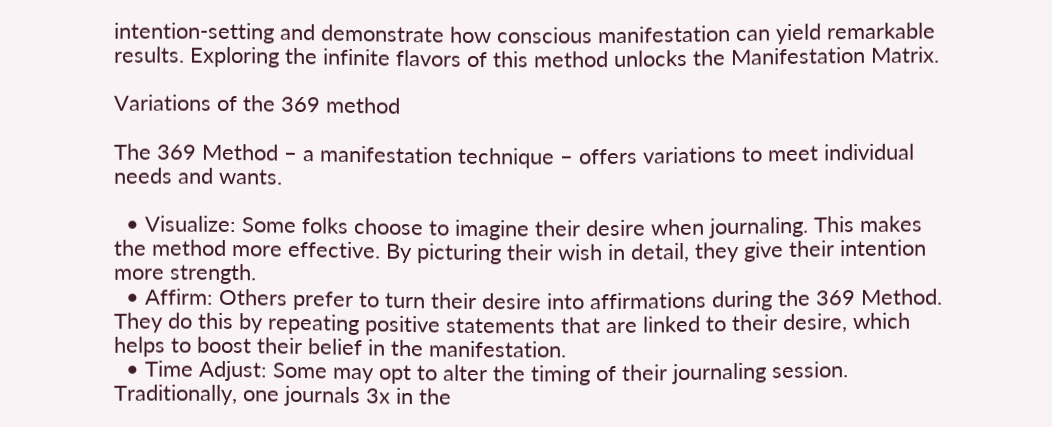intention-setting and demonstrate how conscious manifestation can yield remarkable results. Exploring the infinite flavors of this method unlocks the Manifestation Matrix.

Variations of the 369 method

The 369 Method – a manifestation technique – offers variations to meet individual needs and wants.

  • Visualize: Some folks choose to imagine their desire when journaling. This makes the method more effective. By picturing their wish in detail, they give their intention more strength.
  • Affirm: Others prefer to turn their desire into affirmations during the 369 Method. They do this by repeating positive statements that are linked to their desire, which helps to boost their belief in the manifestation.
  • Time Adjust: Some may opt to alter the timing of their journaling session. Traditionally, one journals 3x in the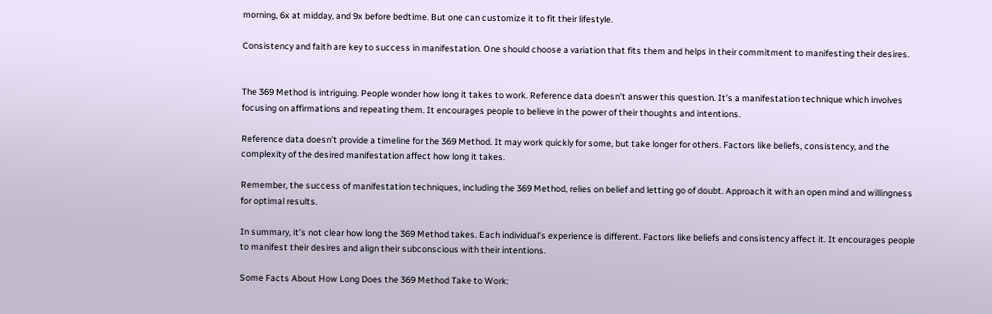morning, 6x at midday, and 9x before bedtime. But one can customize it to fit their lifestyle.

Consistency and faith are key to success in manifestation. One should choose a variation that fits them and helps in their commitment to manifesting their desires.


The 369 Method is intriguing. People wonder how long it takes to work. Reference data doesn’t answer this question. It’s a manifestation technique which involves focusing on affirmations and repeating them. It encourages people to believe in the power of their thoughts and intentions.

Reference data doesn’t provide a timeline for the 369 Method. It may work quickly for some, but take longer for others. Factors like beliefs, consistency, and the complexity of the desired manifestation affect how long it takes.

Remember, the success of manifestation techniques, including the 369 Method, relies on belief and letting go of doubt. Approach it with an open mind and willingness for optimal results.

In summary, it’s not clear how long the 369 Method takes. Each individual’s experience is different. Factors like beliefs and consistency affect it. It encourages people to manifest their desires and align their subconscious with their intentions.

Some Facts About How Long Does the 369 Method Take to Work: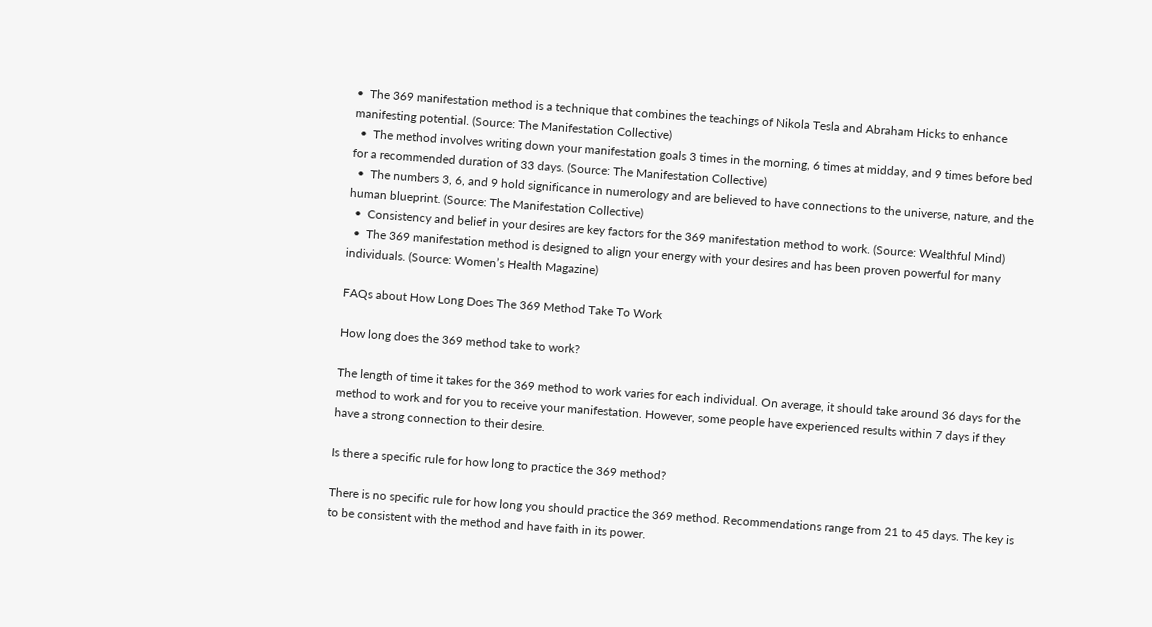•  The 369 manifestation method is a technique that combines the teachings of Nikola Tesla and Abraham Hicks to enhance manifesting potential. (Source: The Manifestation Collective)
  •  The method involves writing down your manifestation goals 3 times in the morning, 6 times at midday, and 9 times before bed for a recommended duration of 33 days. (Source: The Manifestation Collective)
  •  The numbers 3, 6, and 9 hold significance in numerology and are believed to have connections to the universe, nature, and the human blueprint. (Source: The Manifestation Collective)
  •  Consistency and belief in your desires are key factors for the 369 manifestation method to work. (Source: Wealthful Mind)
  •  The 369 manifestation method is designed to align your energy with your desires and has been proven powerful for many individuals. (Source: Women’s Health Magazine)

FAQs about How Long Does The 369 Method Take To Work

How long does the 369 method take to work?

The length of time it takes for the 369 method to work varies for each individual. On average, it should take around 36 days for the method to work and for you to receive your manifestation. However, some people have experienced results within 7 days if they have a strong connection to their desire.

Is there a specific rule for how long to practice the 369 method?

There is no specific rule for how long you should practice the 369 method. Recommendations range from 21 to 45 days. The key is to be consistent with the method and have faith in its power.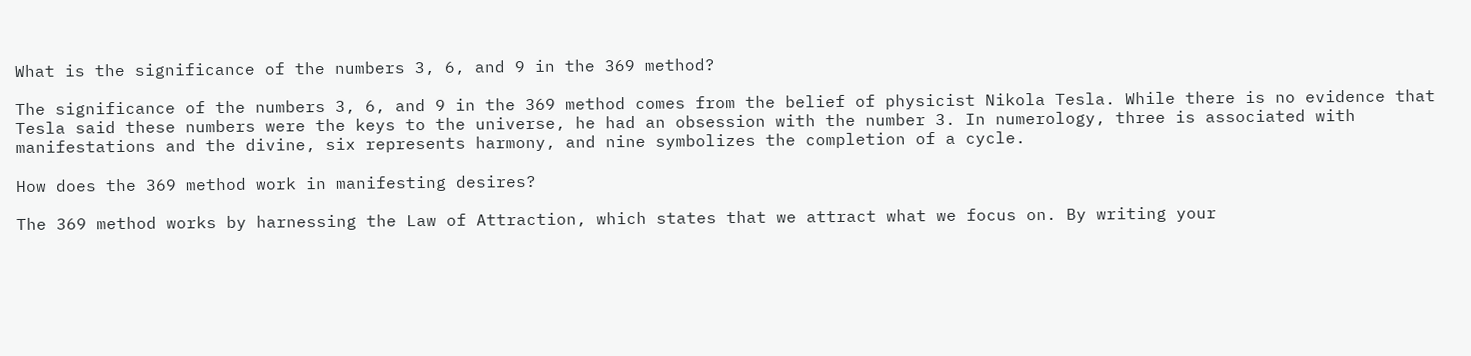What is the significance of the numbers 3, 6, and 9 in the 369 method?

The significance of the numbers 3, 6, and 9 in the 369 method comes from the belief of physicist Nikola Tesla. While there is no evidence that Tesla said these numbers were the keys to the universe, he had an obsession with the number 3. In numerology, three is associated with manifestations and the divine, six represents harmony, and nine symbolizes the completion of a cycle.

How does the 369 method work in manifesting desires?

The 369 method works by harnessing the Law of Attraction, which states that we attract what we focus on. By writing your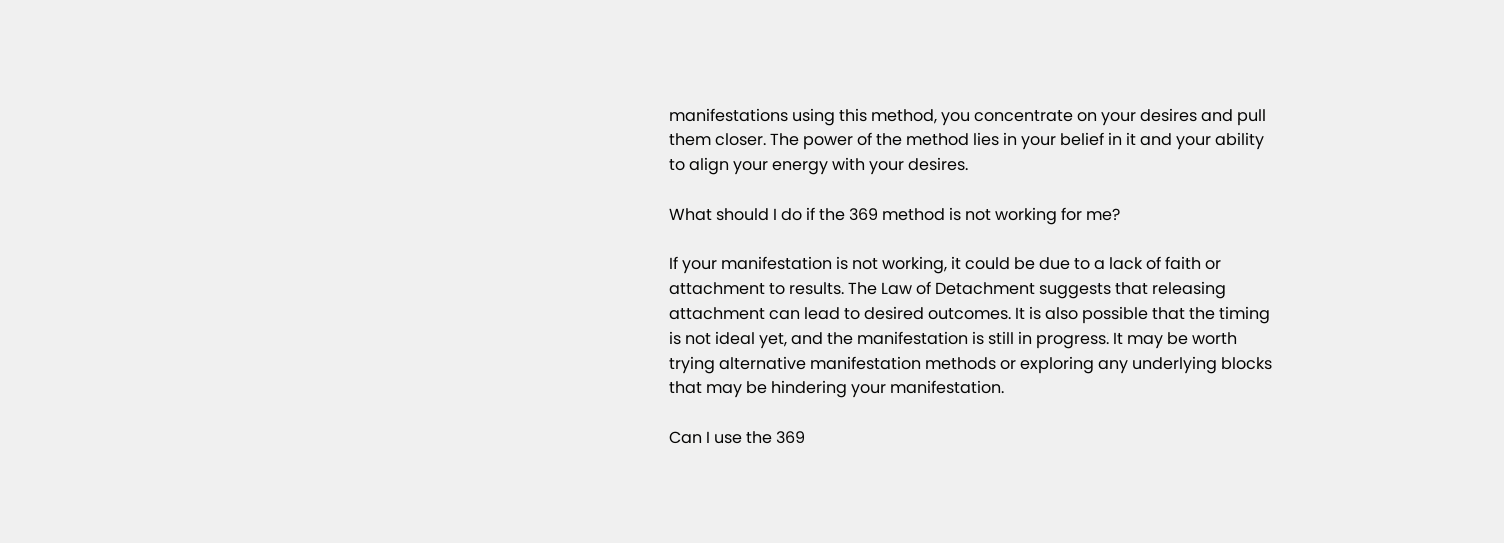manifestations using this method, you concentrate on your desires and pull them closer. The power of the method lies in your belief in it and your ability to align your energy with your desires.

What should I do if the 369 method is not working for me?

If your manifestation is not working, it could be due to a lack of faith or attachment to results. The Law of Detachment suggests that releasing attachment can lead to desired outcomes. It is also possible that the timing is not ideal yet, and the manifestation is still in progress. It may be worth trying alternative manifestation methods or exploring any underlying blocks that may be hindering your manifestation.

Can I use the 369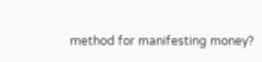method for manifesting money?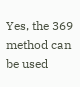Yes, the 369 method can be used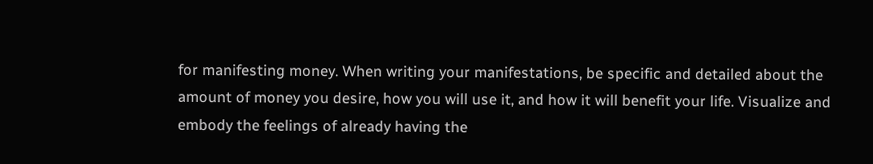for manifesting money. When writing your manifestations, be specific and detailed about the amount of money you desire, how you will use it, and how it will benefit your life. Visualize and embody the feelings of already having the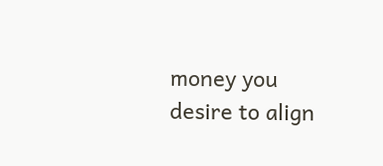money you desire to align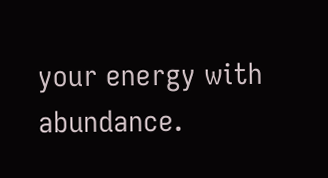your energy with abundance.